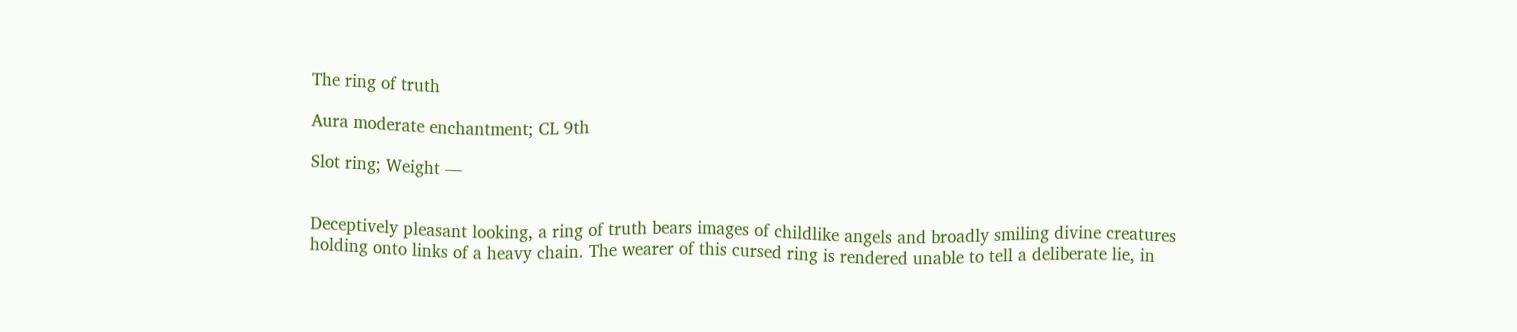The ring of truth

Aura moderate enchantment; CL 9th

Slot ring; Weight —


Deceptively pleasant looking, a ring of truth bears images of childlike angels and broadly smiling divine creatures holding onto links of a heavy chain. The wearer of this cursed ring is rendered unable to tell a deliberate lie, in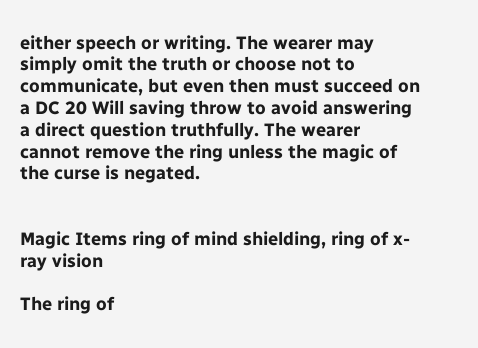either speech or writing. The wearer may simply omit the truth or choose not to communicate, but even then must succeed on a DC 20 Will saving throw to avoid answering a direct question truthfully. The wearer cannot remove the ring unless the magic of the curse is negated.


Magic Items ring of mind shielding, ring of x-ray vision

The ring of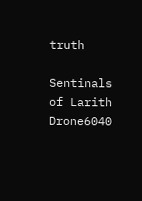truth

Sentinals of Larith Drone6040